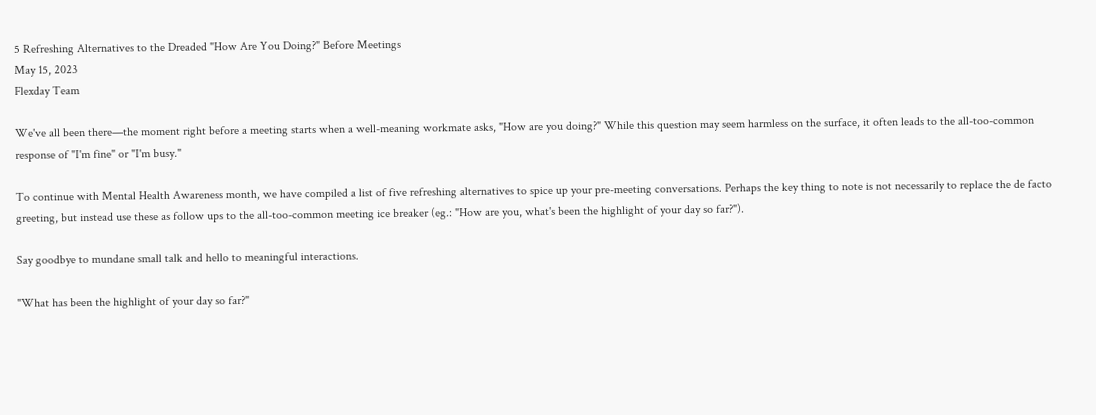5 Refreshing Alternatives to the Dreaded "How Are You Doing?" Before Meetings
May 15, 2023
Flexday Team

We've all been there—the moment right before a meeting starts when a well-meaning workmate asks, "How are you doing?" While this question may seem harmless on the surface, it often leads to the all-too-common response of "I'm fine" or "I'm busy."

To continue with Mental Health Awareness month, we have compiled a list of five refreshing alternatives to spice up your pre-meeting conversations. Perhaps the key thing to note is not necessarily to replace the de facto greeting, but instead use these as follow ups to the all-too-common meeting ice breaker (eg.: "How are you, what's been the highlight of your day so far?").

Say goodbye to mundane small talk and hello to meaningful interactions.

"What has been the highlight of your day so far?"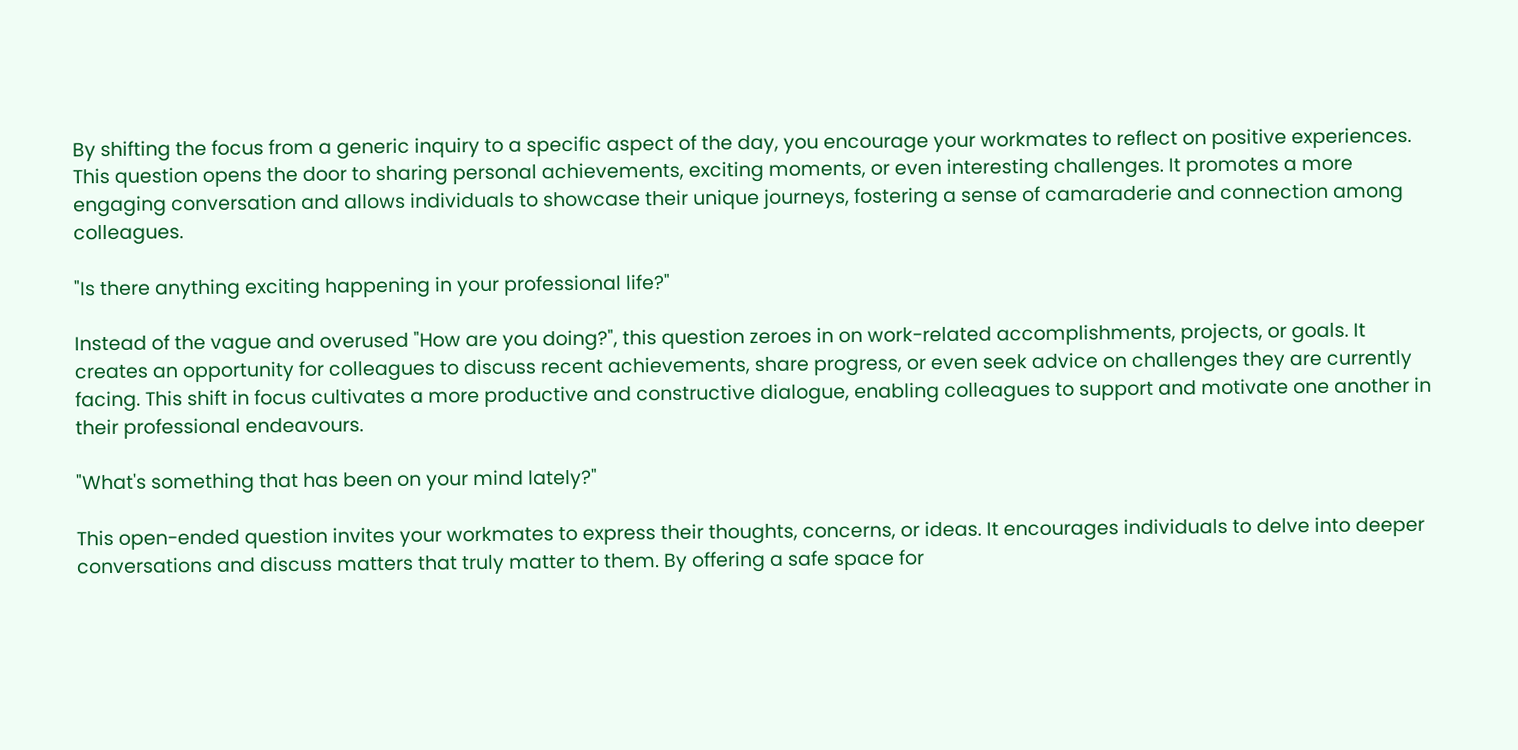By shifting the focus from a generic inquiry to a specific aspect of the day, you encourage your workmates to reflect on positive experiences. This question opens the door to sharing personal achievements, exciting moments, or even interesting challenges. It promotes a more engaging conversation and allows individuals to showcase their unique journeys, fostering a sense of camaraderie and connection among colleagues.

"Is there anything exciting happening in your professional life?"

Instead of the vague and overused "How are you doing?", this question zeroes in on work-related accomplishments, projects, or goals. It creates an opportunity for colleagues to discuss recent achievements, share progress, or even seek advice on challenges they are currently facing. This shift in focus cultivates a more productive and constructive dialogue, enabling colleagues to support and motivate one another in their professional endeavours.

"What's something that has been on your mind lately?"

This open-ended question invites your workmates to express their thoughts, concerns, or ideas. It encourages individuals to delve into deeper conversations and discuss matters that truly matter to them. By offering a safe space for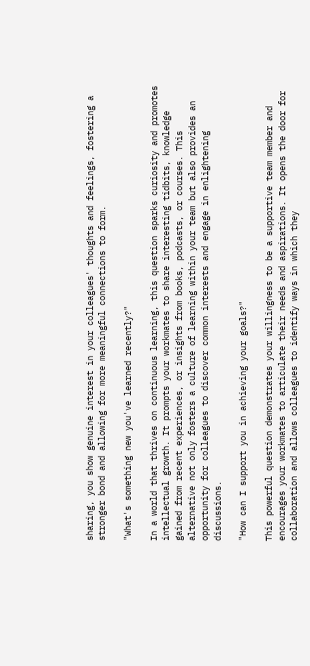sharing, you show genuine interest in your colleagues' thoughts and feelings, fostering a stronger bond and allowing for more meaningful connections to form.

"What's something new you've learned recently?"

In a world that thrives on continuous learning, this question sparks curiosity and promotes intellectual growth. It prompts your workmates to share interesting tidbits, knowledge gained from recent experiences, or insights from books, podcasts, or courses. This alternative not only fosters a culture of learning within your team but also provides an opportunity for colleagues to discover common interests and engage in enlightening discussions.

"How can I support you in achieving your goals?"

This powerful question demonstrates your willingness to be a supportive team member and encourages your workmates to articulate their needs and aspirations. It opens the door for collaboration and allows colleagues to identify ways in which they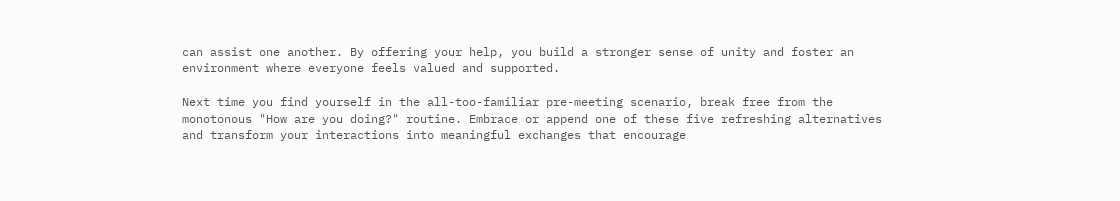can assist one another. By offering your help, you build a stronger sense of unity and foster an environment where everyone feels valued and supported.

Next time you find yourself in the all-too-familiar pre-meeting scenario, break free from the monotonous "How are you doing?" routine. Embrace or append one of these five refreshing alternatives and transform your interactions into meaningful exchanges that encourage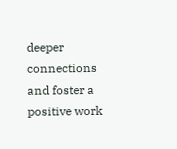deeper connections and foster a positive work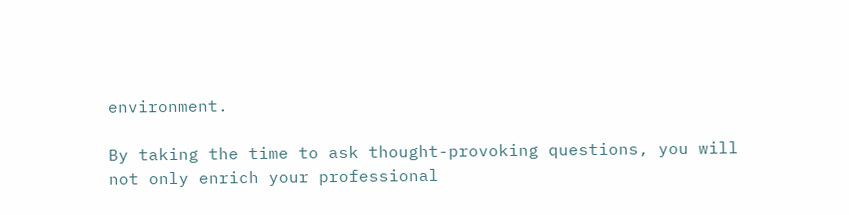environment.

By taking the time to ask thought-provoking questions, you will not only enrich your professional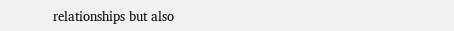relationships but also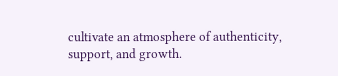cultivate an atmosphere of authenticity, support, and growth.